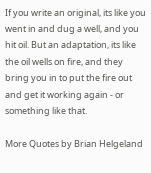If you write an original, its like you went in and dug a well, and you hit oil. But an adaptation, its like the oil wells on fire, and they bring you in to put the fire out and get it working again - or something like that.

More Quotes by Brian Helgeland